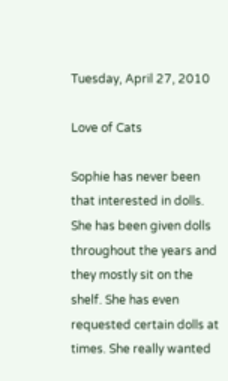Tuesday, April 27, 2010

Love of Cats

Sophie has never been that interested in dolls. She has been given dolls throughout the years and they mostly sit on the shelf. She has even requested certain dolls at times. She really wanted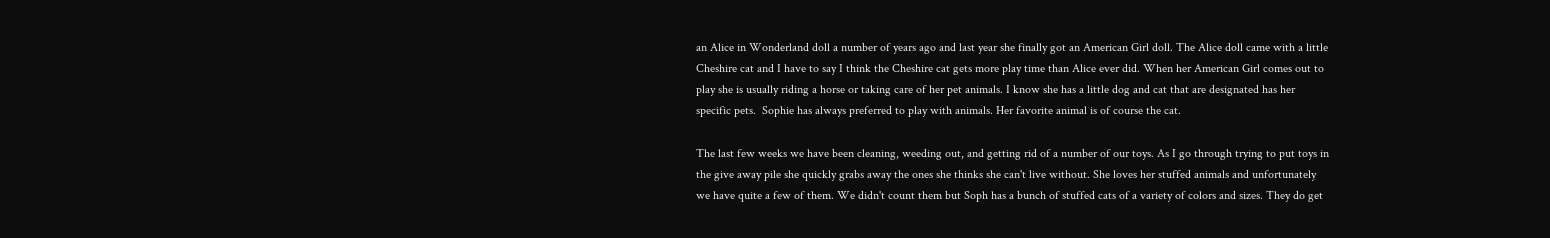an Alice in Wonderland doll a number of years ago and last year she finally got an American Girl doll. The Alice doll came with a little Cheshire cat and I have to say I think the Cheshire cat gets more play time than Alice ever did. When her American Girl comes out to play she is usually riding a horse or taking care of her pet animals. I know she has a little dog and cat that are designated has her specific pets.  Sophie has always preferred to play with animals. Her favorite animal is of course the cat.

The last few weeks we have been cleaning, weeding out, and getting rid of a number of our toys. As I go through trying to put toys in the give away pile she quickly grabs away the ones she thinks she can't live without. She loves her stuffed animals and unfortunately we have quite a few of them. We didn't count them but Soph has a bunch of stuffed cats of a variety of colors and sizes. They do get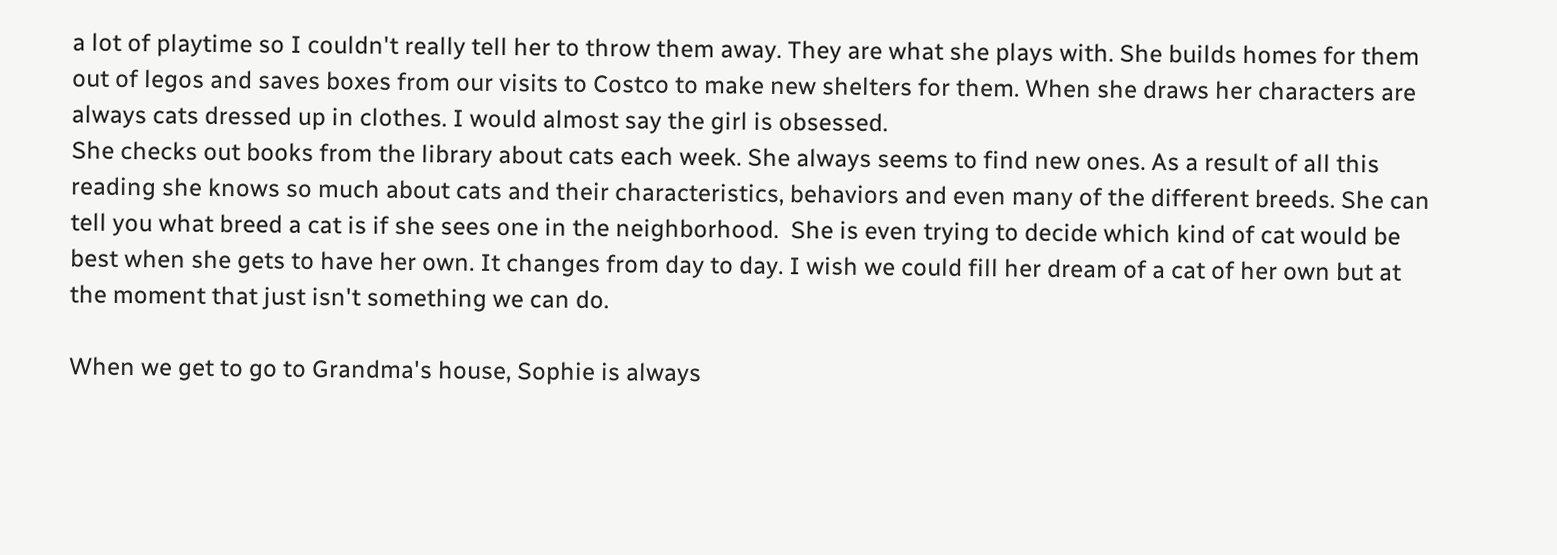a lot of playtime so I couldn't really tell her to throw them away. They are what she plays with. She builds homes for them out of legos and saves boxes from our visits to Costco to make new shelters for them. When she draws her characters are always cats dressed up in clothes. I would almost say the girl is obsessed.
She checks out books from the library about cats each week. She always seems to find new ones. As a result of all this reading she knows so much about cats and their characteristics, behaviors and even many of the different breeds. She can tell you what breed a cat is if she sees one in the neighborhood.  She is even trying to decide which kind of cat would be best when she gets to have her own. It changes from day to day. I wish we could fill her dream of a cat of her own but at the moment that just isn't something we can do.

When we get to go to Grandma's house, Sophie is always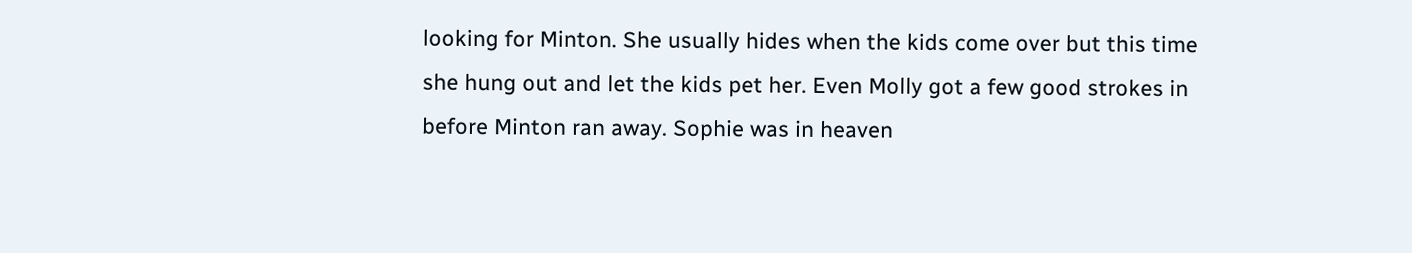looking for Minton. She usually hides when the kids come over but this time she hung out and let the kids pet her. Even Molly got a few good strokes in before Minton ran away. Sophie was in heaven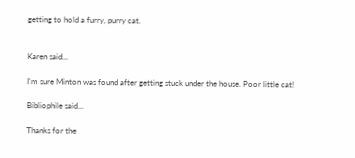getting to hold a furry, purry cat.


Karen said...

I'm sure Minton was found after getting stuck under the house. Poor little cat!

Bibliophile said...

Thanks for the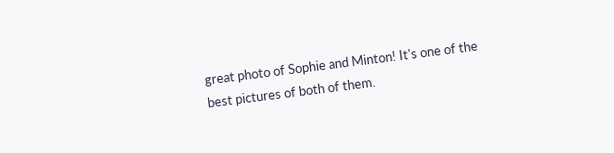great photo of Sophie and Minton! It's one of the best pictures of both of them.